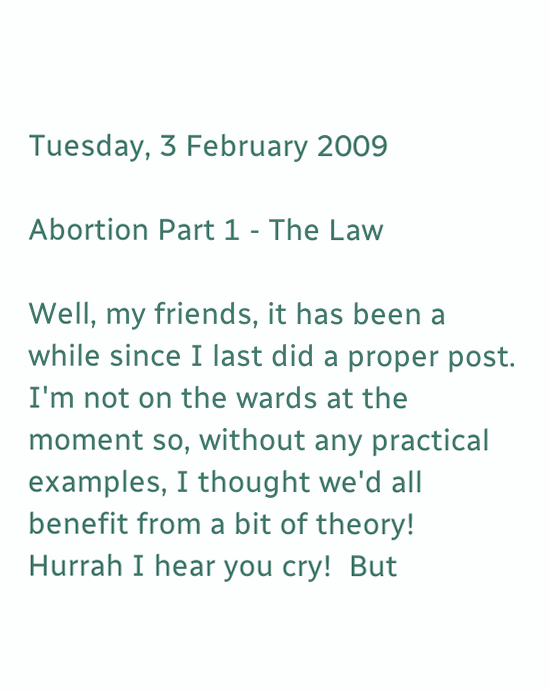Tuesday, 3 February 2009

Abortion Part 1 - The Law

Well, my friends, it has been a while since I last did a proper post.  I'm not on the wards at the moment so, without any practical examples, I thought we'd all benefit from a bit of theory! Hurrah I hear you cry!  But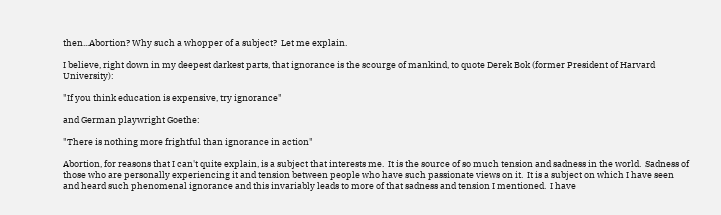then...Abortion? Why such a whopper of a subject?  Let me explain.

I believe, right down in my deepest darkest parts, that ignorance is the scourge of mankind, to quote Derek Bok (former President of Harvard University):

"If you think education is expensive, try ignorance"

and German playwright Goethe:

"There is nothing more frightful than ignorance in action"

Abortion, for reasons that I can't quite explain, is a subject that interests me.  It is the source of so much tension and sadness in the world.  Sadness of those who are personally experiencing it and tension between people who have such passionate views on it.  It is a subject on which I have seen and heard such phenomenal ignorance and this invariably leads to more of that sadness and tension I mentioned.  I have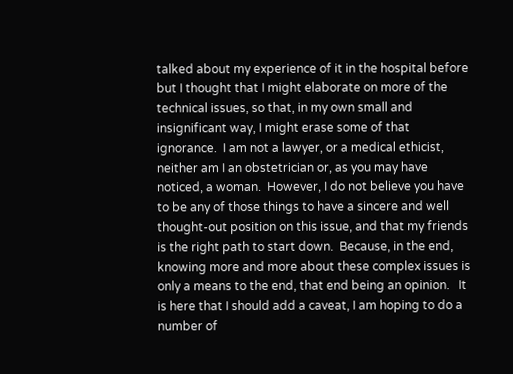talked about my experience of it in the hospital before but I thought that I might elaborate on more of the technical issues, so that, in my own small and insignificant way, I might erase some of that ignorance.  I am not a lawyer, or a medical ethicist, neither am I an obstetrician or, as you may have noticed, a woman.  However, I do not believe you have to be any of those things to have a sincere and well thought-out position on this issue, and that my friends is the right path to start down.  Because, in the end, knowing more and more about these complex issues is only a means to the end, that end being an opinion.   It is here that I should add a caveat, I am hoping to do a number of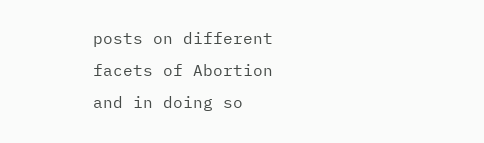posts on different facets of Abortion and in doing so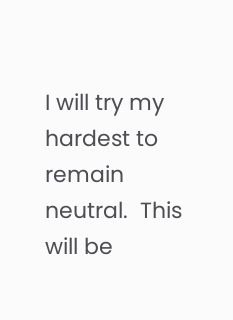I will try my hardest to remain neutral.  This will be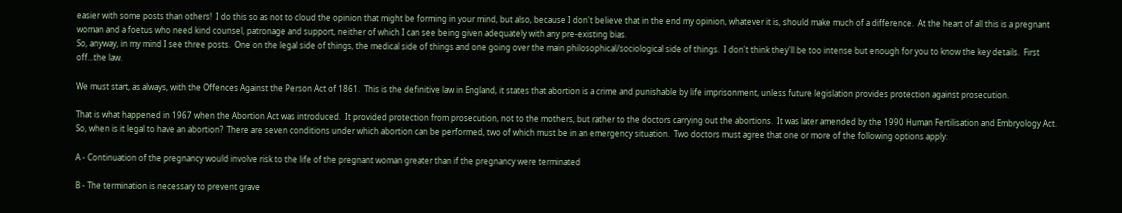easier with some posts than others!  I do this so as not to cloud the opinion that might be forming in your mind, but also, because I don't believe that in the end my opinion, whatever it is, should make much of a difference.  At the heart of all this is a pregnant woman and a foetus who need kind counsel, patronage and support, neither of which I can see being given adequately with any pre-existing bias.
So, anyway, in my mind I see three posts.  One on the legal side of things, the medical side of things and one going over the main philosophical/sociological side of things.  I don't think they'll be too intense but enough for you to know the key details.  First off...the law.

We must start, as always, with the Offences Against the Person Act of 1861.  This is the definitive law in England, it states that abortion is a crime and punishable by life imprisonment, unless future legislation provides protection against prosecution.

That is what happened in 1967 when the Abortion Act was introduced.  It provided protection from prosecution, not to the mothers, but rather to the doctors carrying out the abortions.  It was later amended by the 1990 Human Fertilisation and Embryology Act.  So, when is it legal to have an abortion?  There are seven conditions under which abortion can be performed, two of which must be in an emergency situation.  Two doctors must agree that one or more of the following options apply:

A - Continuation of the pregnancy would involve risk to the life of the pregnant woman greater than if the pregnancy were terminated

B - The termination is necessary to prevent grave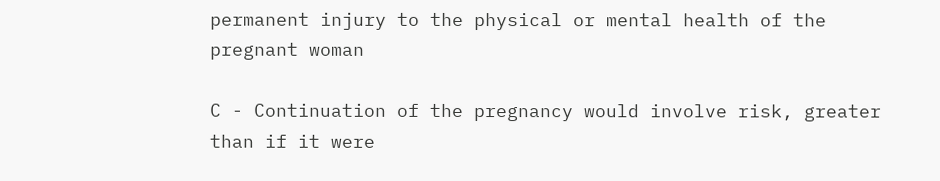permanent injury to the physical or mental health of the pregnant woman

C - Continuation of the pregnancy would involve risk, greater than if it were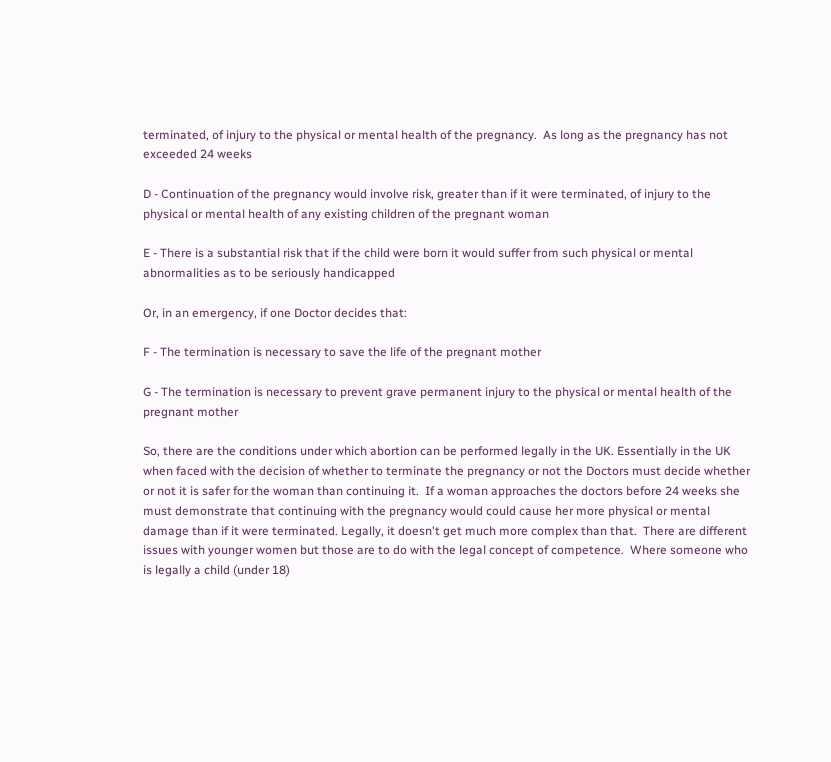terminated, of injury to the physical or mental health of the pregnancy.  As long as the pregnancy has not exceeded 24 weeks

D - Continuation of the pregnancy would involve risk, greater than if it were terminated, of injury to the physical or mental health of any existing children of the pregnant woman

E - There is a substantial risk that if the child were born it would suffer from such physical or mental abnormalities as to be seriously handicapped

Or, in an emergency, if one Doctor decides that:

F - The termination is necessary to save the life of the pregnant mother

G - The termination is necessary to prevent grave permanent injury to the physical or mental health of the pregnant mother

So, there are the conditions under which abortion can be performed legally in the UK. Essentially in the UK when faced with the decision of whether to terminate the pregnancy or not the Doctors must decide whether or not it is safer for the woman than continuing it.  If a woman approaches the doctors before 24 weeks she must demonstrate that continuing with the pregnancy would could cause her more physical or mental damage than if it were terminated. Legally, it doesn't get much more complex than that.  There are different issues with younger women but those are to do with the legal concept of competence.  Where someone who is legally a child (under 18)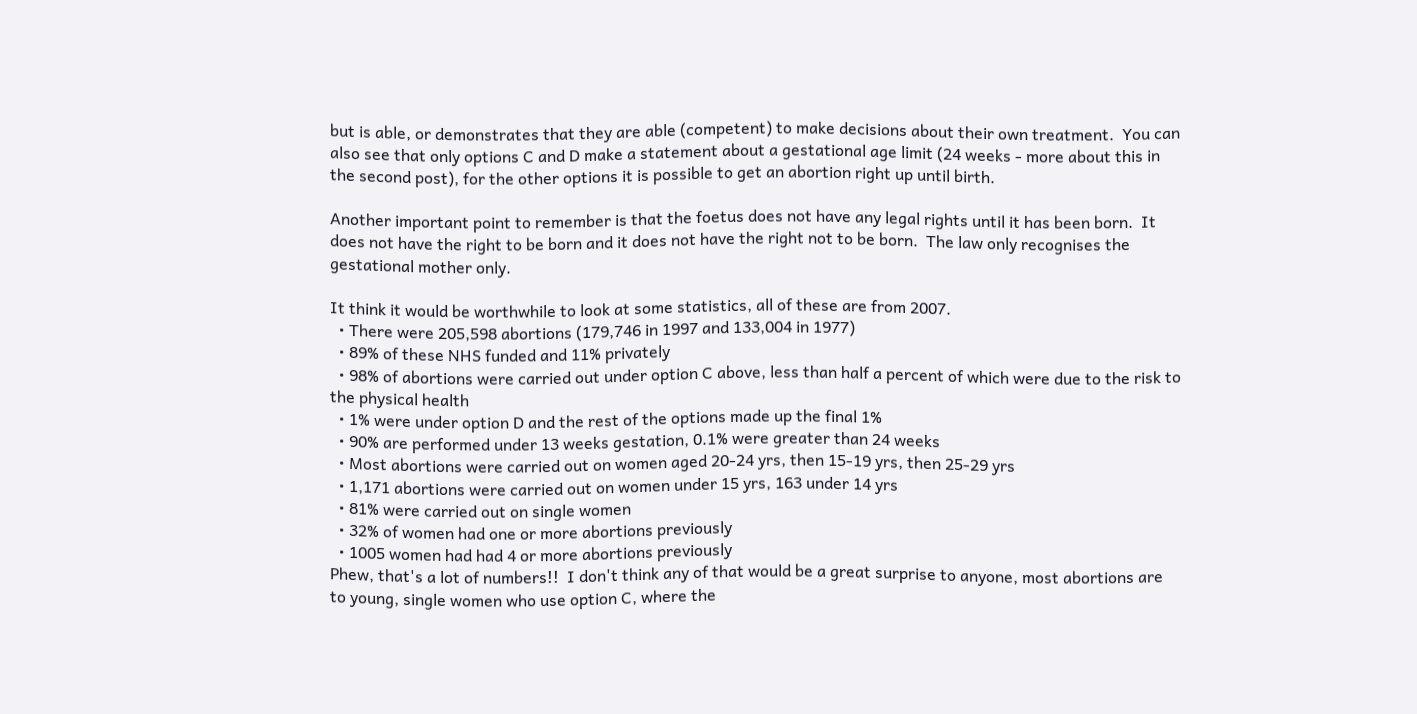but is able, or demonstrates that they are able (competent) to make decisions about their own treatment.  You can also see that only options C and D make a statement about a gestational age limit (24 weeks - more about this in the second post), for the other options it is possible to get an abortion right up until birth.

Another important point to remember is that the foetus does not have any legal rights until it has been born.  It does not have the right to be born and it does not have the right not to be born.  The law only recognises the gestational mother only.

It think it would be worthwhile to look at some statistics, all of these are from 2007.
  • There were 205,598 abortions (179,746 in 1997 and 133,004 in 1977)
  • 89% of these NHS funded and 11% privately
  • 98% of abortions were carried out under option C above, less than half a percent of which were due to the risk to the physical health
  • 1% were under option D and the rest of the options made up the final 1%
  • 90% are performed under 13 weeks gestation, 0.1% were greater than 24 weeks
  • Most abortions were carried out on women aged 20-24 yrs, then 15-19 yrs, then 25-29 yrs
  • 1,171 abortions were carried out on women under 15 yrs, 163 under 14 yrs
  • 81% were carried out on single women
  • 32% of women had one or more abortions previously
  • 1005 women had had 4 or more abortions previously
Phew, that's a lot of numbers!!  I don't think any of that would be a great surprise to anyone, most abortions are to young, single women who use option C, where the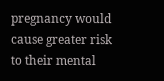pregnancy would cause greater risk to their mental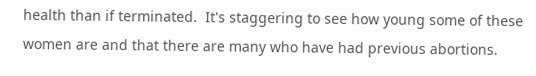health than if terminated.  It's staggering to see how young some of these women are and that there are many who have had previous abortions.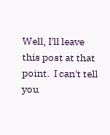Well, I'll leave this post at that point.  I can't tell you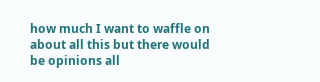how much I want to waffle on about all this but there would be opinions all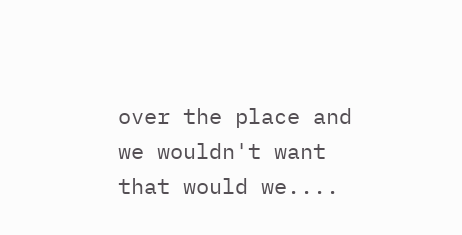over the place and we wouldn't want that would we....